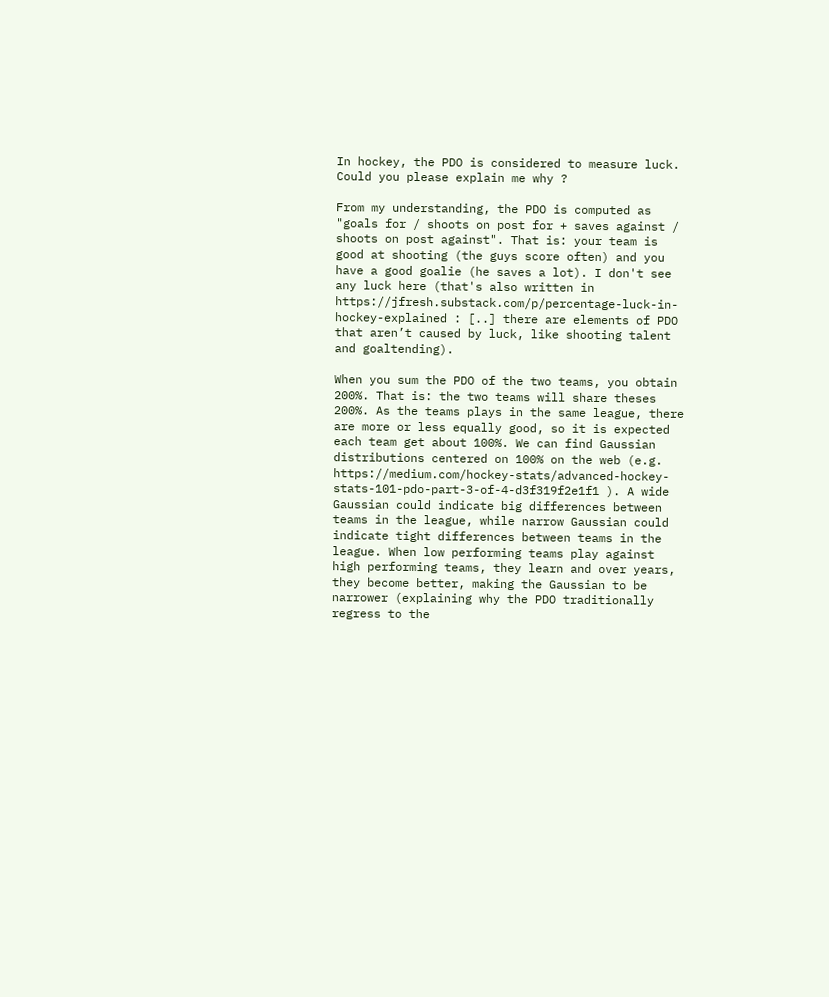In hockey, the PDO is considered to measure luck. Could you please explain me why ?

From my understanding, the PDO is computed as "goals for / shoots on post for + saves against / shoots on post against". That is: your team is good at shooting (the guys score often) and you have a good goalie (he saves a lot). I don't see any luck here (that's also written in https://jfresh.substack.com/p/percentage-luck-in-hockey-explained : [..] there are elements of PDO that aren’t caused by luck, like shooting talent and goaltending).

When you sum the PDO of the two teams, you obtain 200%. That is: the two teams will share theses 200%. As the teams plays in the same league, there are more or less equally good, so it is expected each team get about 100%. We can find Gaussian distributions centered on 100% on the web (e.g. https://medium.com/hockey-stats/advanced-hockey-stats-101-pdo-part-3-of-4-d3f319f2e1f1 ). A wide Gaussian could indicate big differences between teams in the league, while narrow Gaussian could indicate tight differences between teams in the league. When low performing teams play against high performing teams, they learn and over years, they become better, making the Gaussian to be narrower (explaining why the PDO traditionally regress to the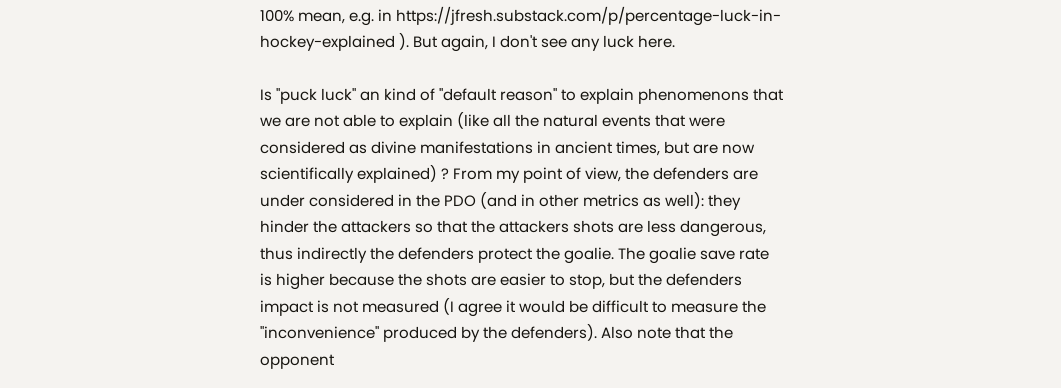100% mean, e.g. in https://jfresh.substack.com/p/percentage-luck-in-hockey-explained ). But again, I don't see any luck here.

Is "puck luck" an kind of "default reason" to explain phenomenons that we are not able to explain (like all the natural events that were considered as divine manifestations in ancient times, but are now scientifically explained) ? From my point of view, the defenders are under considered in the PDO (and in other metrics as well): they hinder the attackers so that the attackers shots are less dangerous, thus indirectly the defenders protect the goalie. The goalie save rate is higher because the shots are easier to stop, but the defenders impact is not measured (I agree it would be difficult to measure the "inconvenience" produced by the defenders). Also note that the opponent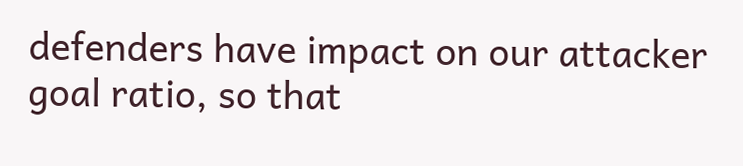defenders have impact on our attacker goal ratio, so that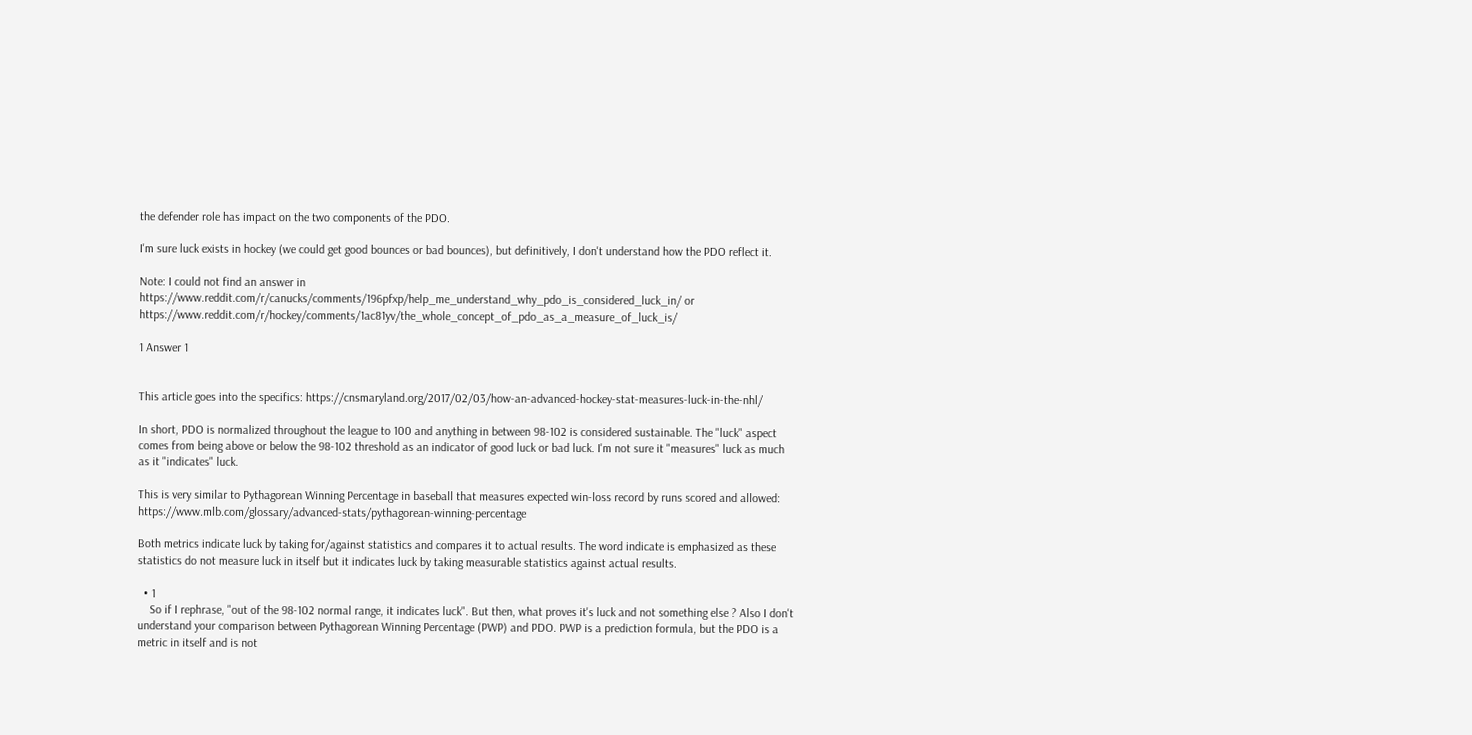the defender role has impact on the two components of the PDO.

I'm sure luck exists in hockey (we could get good bounces or bad bounces), but definitively, I don't understand how the PDO reflect it.

Note: I could not find an answer in https://www.reddit.com/r/canucks/comments/196pfxp/help_me_understand_why_pdo_is_considered_luck_in/ or https://www.reddit.com/r/hockey/comments/1ac81yv/the_whole_concept_of_pdo_as_a_measure_of_luck_is/

1 Answer 1


This article goes into the specifics: https://cnsmaryland.org/2017/02/03/how-an-advanced-hockey-stat-measures-luck-in-the-nhl/

In short, PDO is normalized throughout the league to 100 and anything in between 98-102 is considered sustainable. The "luck" aspect comes from being above or below the 98-102 threshold as an indicator of good luck or bad luck. I'm not sure it "measures" luck as much as it "indicates" luck.

This is very similar to Pythagorean Winning Percentage in baseball that measures expected win-loss record by runs scored and allowed: https://www.mlb.com/glossary/advanced-stats/pythagorean-winning-percentage

Both metrics indicate luck by taking for/against statistics and compares it to actual results. The word indicate is emphasized as these statistics do not measure luck in itself but it indicates luck by taking measurable statistics against actual results.

  • 1
    So if I rephrase, "out of the 98-102 normal range, it indicates luck". But then, what proves it's luck and not something else ? Also I don't understand your comparison between Pythagorean Winning Percentage (PWP) and PDO. PWP is a prediction formula, but the PDO is a metric in itself and is not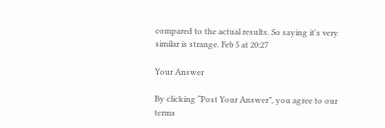compared to the actual results. So saying it's very similar is strange. Feb 5 at 20:27

Your Answer

By clicking “Post Your Answer”, you agree to our terms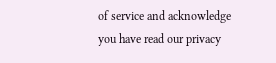of service and acknowledge you have read our privacy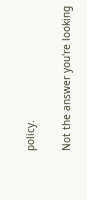policy.

Not the answer you're looking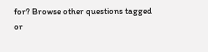for? Browse other questions tagged or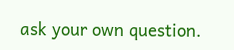ask your own question.